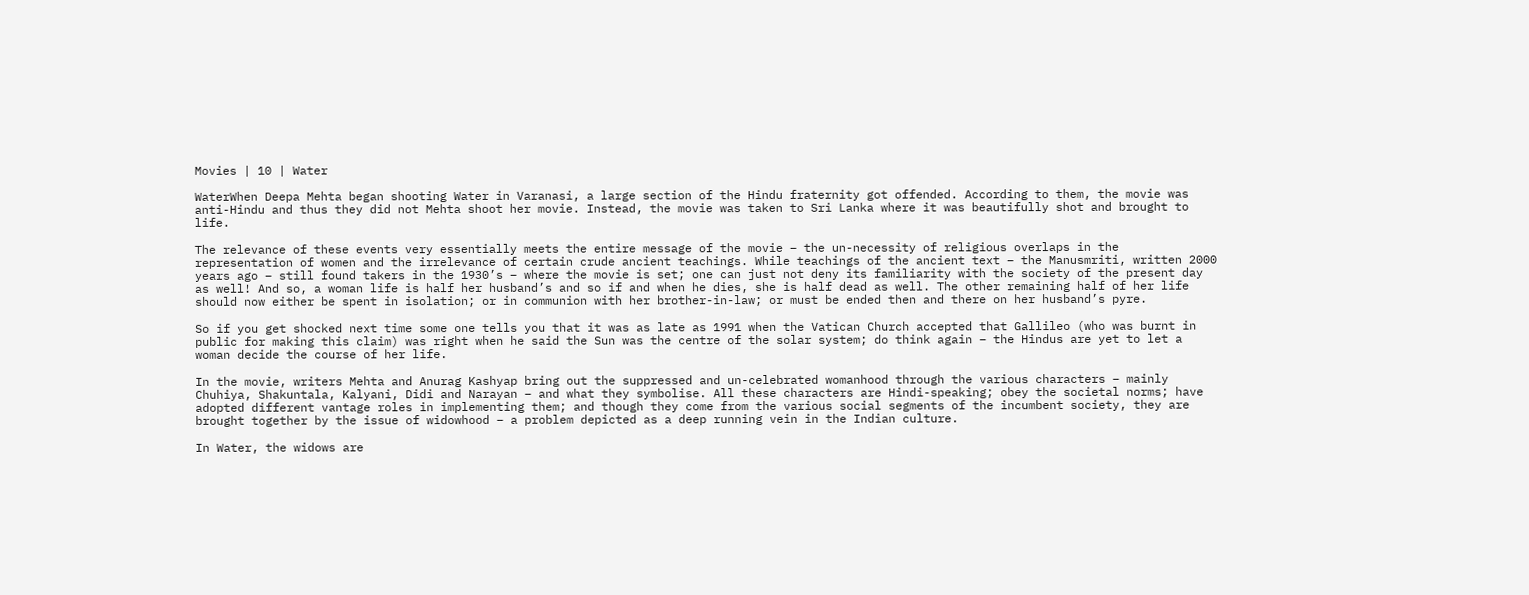Movies | 10 | Water

WaterWhen Deepa Mehta began shooting Water in Varanasi, a large section of the Hindu fraternity got offended. According to them, the movie was anti-Hindu and thus they did not Mehta shoot her movie. Instead, the movie was taken to Sri Lanka where it was beautifully shot and brought to life.

The relevance of these events very essentially meets the entire message of the movie – the un-necessity of religious overlaps in the representation of women and the irrelevance of certain crude ancient teachings. While teachings of the ancient text – the Manusmriti, written 2000 years ago – still found takers in the 1930’s – where the movie is set; one can just not deny its familiarity with the society of the present day as well! And so, a woman life is half her husband’s and so if and when he dies, she is half dead as well. The other remaining half of her life should now either be spent in isolation; or in communion with her brother-in-law; or must be ended then and there on her husband’s pyre.

So if you get shocked next time some one tells you that it was as late as 1991 when the Vatican Church accepted that Gallileo (who was burnt in public for making this claim) was right when he said the Sun was the centre of the solar system; do think again – the Hindus are yet to let a woman decide the course of her life.

In the movie, writers Mehta and Anurag Kashyap bring out the suppressed and un-celebrated womanhood through the various characters – mainly Chuhiya, Shakuntala, Kalyani, Didi and Narayan – and what they symbolise. All these characters are Hindi-speaking; obey the societal norms; have adopted different vantage roles in implementing them; and though they come from the various social segments of the incumbent society, they are brought together by the issue of widowhood – a problem depicted as a deep running vein in the Indian culture.

In Water, the widows are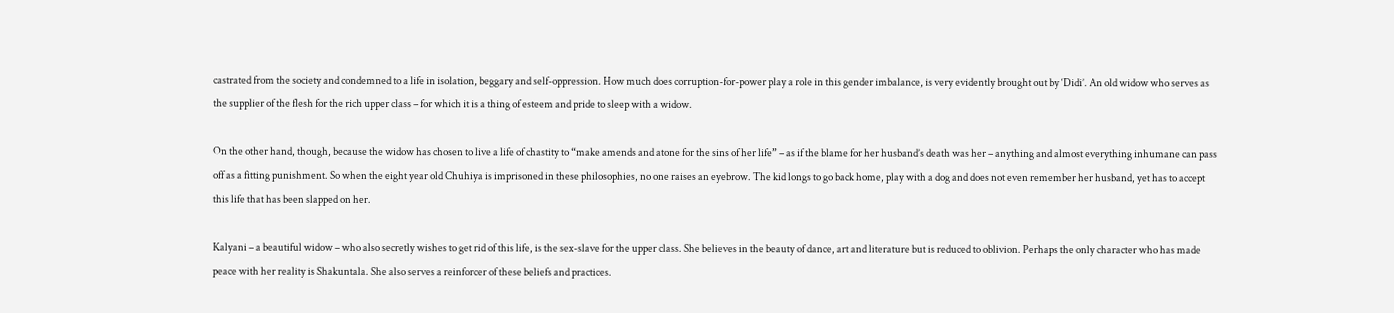castrated from the society and condemned to a life in isolation, beggary and self-oppression. How much does corruption-for-power play a role in this gender imbalance, is very evidently brought out by ‘Didi’. An old widow who serves as the supplier of the flesh for the rich upper class – for which it is a thing of esteem and pride to sleep with a widow.

On the other hand, though, because the widow has chosen to live a life of chastity to “make amends and atone for the sins of her life” – as if the blame for her husband’s death was her – anything and almost everything inhumane can pass off as a fitting punishment. So when the eight year old Chuhiya is imprisoned in these philosophies, no one raises an eyebrow. The kid longs to go back home, play with a dog and does not even remember her husband, yet has to accept this life that has been slapped on her.

Kalyani – a beautiful widow – who also secretly wishes to get rid of this life, is the sex-slave for the upper class. She believes in the beauty of dance, art and literature but is reduced to oblivion. Perhaps the only character who has made peace with her reality is Shakuntala. She also serves a reinforcer of these beliefs and practices.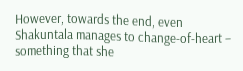However, towards the end, even Shakuntala manages to change-of-heart – something that she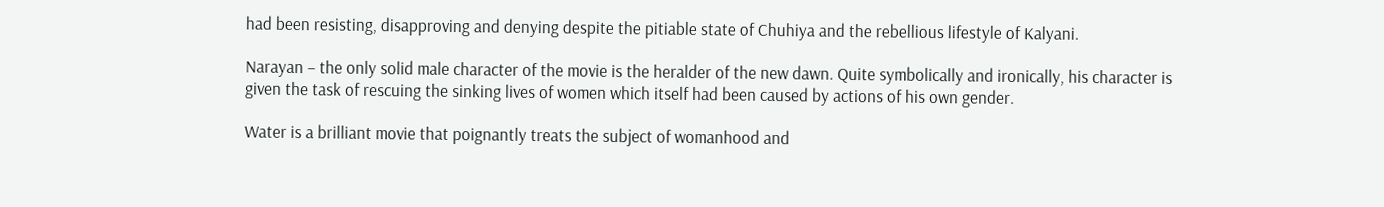had been resisting, disapproving and denying despite the pitiable state of Chuhiya and the rebellious lifestyle of Kalyani.

Narayan – the only solid male character of the movie is the heralder of the new dawn. Quite symbolically and ironically, his character is given the task of rescuing the sinking lives of women which itself had been caused by actions of his own gender.

Water is a brilliant movie that poignantly treats the subject of womanhood and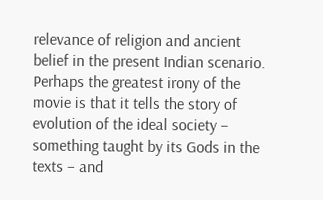relevance of religion and ancient belief in the present Indian scenario. Perhaps the greatest irony of the movie is that it tells the story of evolution of the ideal society – something taught by its Gods in the texts – and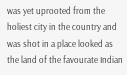was yet uprooted from the holiest city in the country and was shot in a place looked as the land of the favourate Indian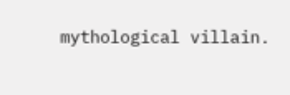mythological villain.